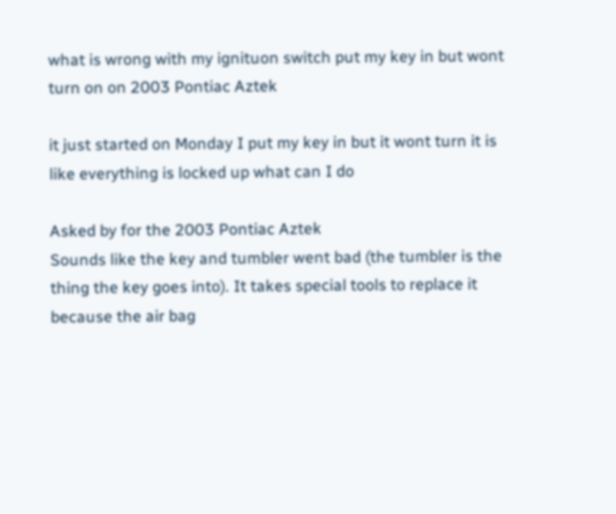what is wrong with my ignituon switch put my key in but wont turn on on 2003 Pontiac Aztek

it just started on Monday I put my key in but it wont turn it is like everything is locked up what can I do

Asked by for the 2003 Pontiac Aztek
Sounds like the key and tumbler went bad (the tumbler is the thing the key goes into). It takes special tools to replace it because the air bag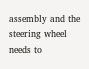assembly and the steering wheel needs to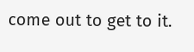come out to get to it.